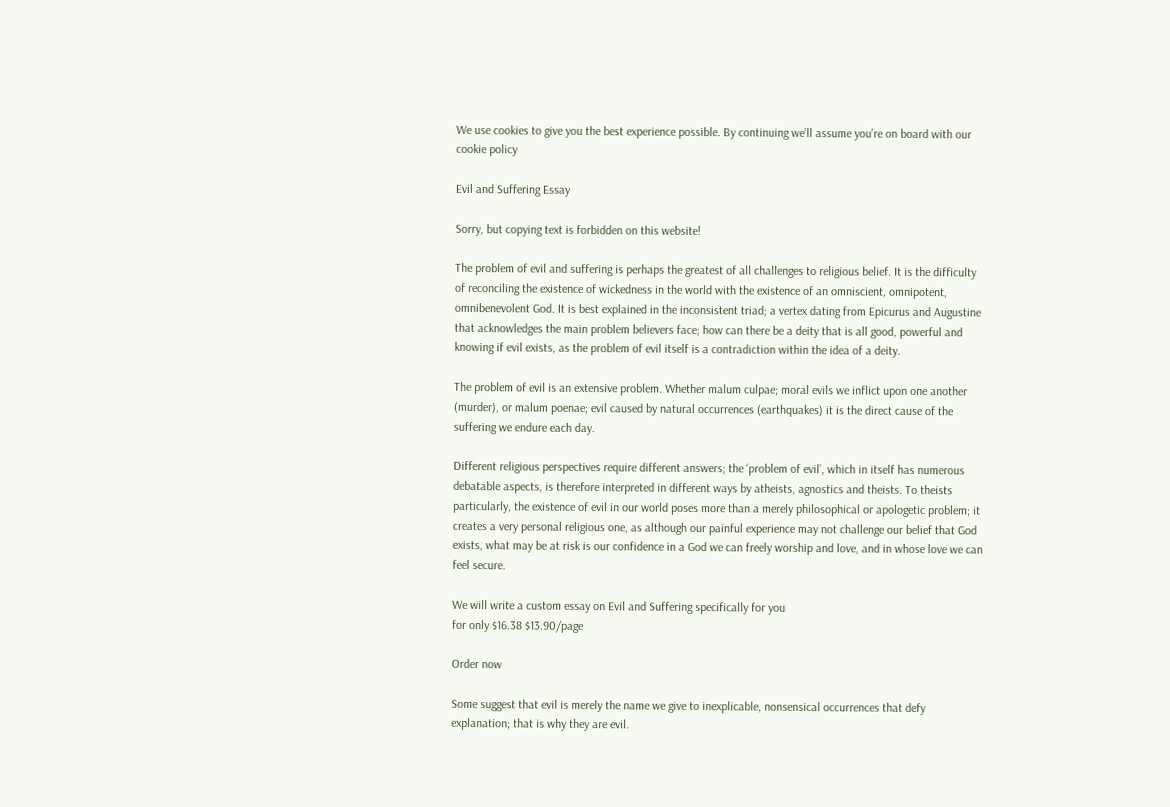We use cookies to give you the best experience possible. By continuing we’ll assume you’re on board with our cookie policy

Evil and Suffering Essay

Sorry, but copying text is forbidden on this website!

The problem of evil and suffering is perhaps the greatest of all challenges to religious belief. It is the difficulty of reconciling the existence of wickedness in the world with the existence of an omniscient, omnipotent, omnibenevolent God. It is best explained in the inconsistent triad; a vertex dating from Epicurus and Augustine that acknowledges the main problem believers face; how can there be a deity that is all good, powerful and knowing if evil exists, as the problem of evil itself is a contradiction within the idea of a deity.

The problem of evil is an extensive problem. Whether malum culpae; moral evils we inflict upon one another (murder), or malum poenae; evil caused by natural occurrences (earthquakes) it is the direct cause of the suffering we endure each day.

Different religious perspectives require different answers; the ‘problem of evil’, which in itself has numerous debatable aspects, is therefore interpreted in different ways by atheists, agnostics and theists. To theists particularly, the existence of evil in our world poses more than a merely philosophical or apologetic problem; it creates a very personal religious one, as although our painful experience may not challenge our belief that God exists, what may be at risk is our confidence in a God we can freely worship and love, and in whose love we can feel secure.

We will write a custom essay on Evil and Suffering specifically for you
for only $16.38 $13.90/page

Order now

Some suggest that evil is merely the name we give to inexplicable, nonsensical occurrences that defy explanation; that is why they are evil.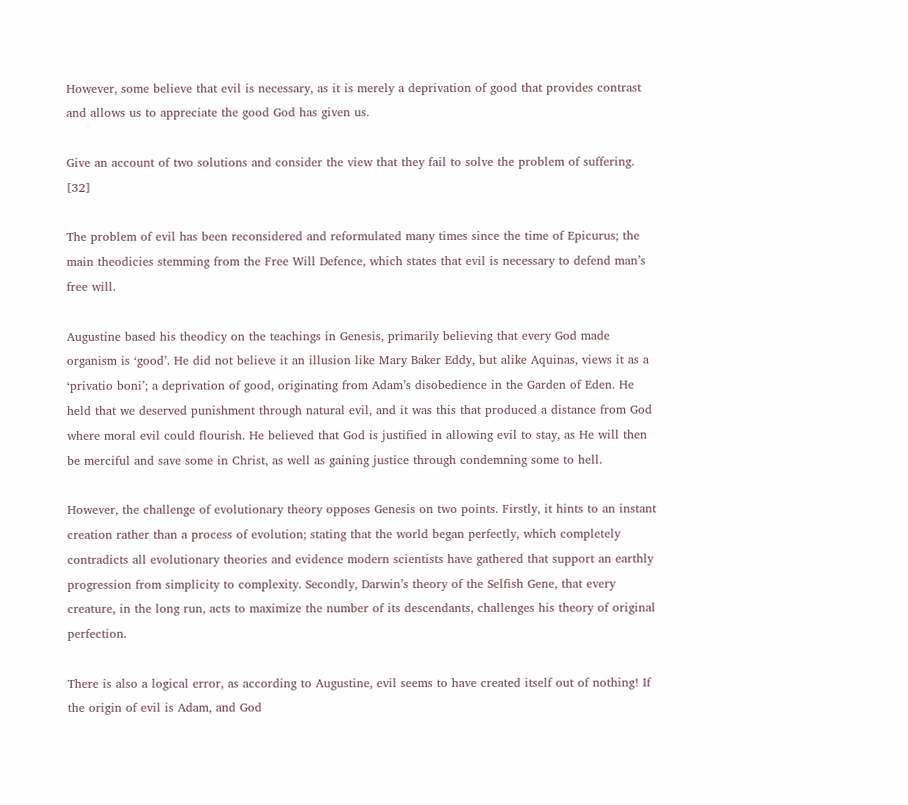However, some believe that evil is necessary, as it is merely a deprivation of good that provides contrast and allows us to appreciate the good God has given us.

Give an account of two solutions and consider the view that they fail to solve the problem of suffering. [32]

The problem of evil has been reconsidered and reformulated many times since the time of Epicurus; the main theodicies stemming from the Free Will Defence, which states that evil is necessary to defend man’s free will.

Augustine based his theodicy on the teachings in Genesis, primarily believing that every God made organism is ‘good’. He did not believe it an illusion like Mary Baker Eddy, but alike Aquinas, views it as a ‘privatio boni’; a deprivation of good, originating from Adam’s disobedience in the Garden of Eden. He held that we deserved punishment through natural evil, and it was this that produced a distance from God where moral evil could flourish. He believed that God is justified in allowing evil to stay, as He will then be merciful and save some in Christ, as well as gaining justice through condemning some to hell.

However, the challenge of evolutionary theory opposes Genesis on two points. Firstly, it hints to an instant creation rather than a process of evolution; stating that the world began perfectly, which completely contradicts all evolutionary theories and evidence modern scientists have gathered that support an earthly progression from simplicity to complexity. Secondly, Darwin’s theory of the Selfish Gene, that every creature, in the long run, acts to maximize the number of its descendants, challenges his theory of original perfection.

There is also a logical error, as according to Augustine, evil seems to have created itself out of nothing! If the origin of evil is Adam, and God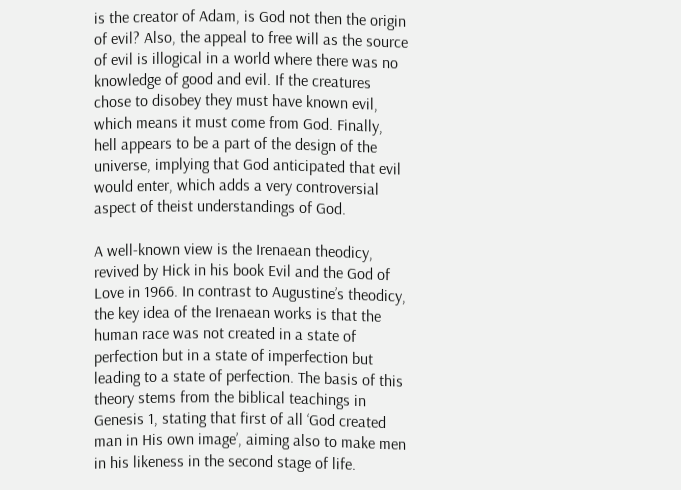is the creator of Adam, is God not then the origin of evil? Also, the appeal to free will as the source of evil is illogical in a world where there was no knowledge of good and evil. If the creatures chose to disobey they must have known evil, which means it must come from God. Finally, hell appears to be a part of the design of the universe, implying that God anticipated that evil would enter, which adds a very controversial aspect of theist understandings of God.

A well-known view is the Irenaean theodicy, revived by Hick in his book Evil and the God of Love in 1966. In contrast to Augustine’s theodicy, the key idea of the Irenaean works is that the human race was not created in a state of perfection but in a state of imperfection but leading to a state of perfection. The basis of this theory stems from the biblical teachings in Genesis 1, stating that first of all ‘God created man in His own image’, aiming also to make men in his likeness in the second stage of life.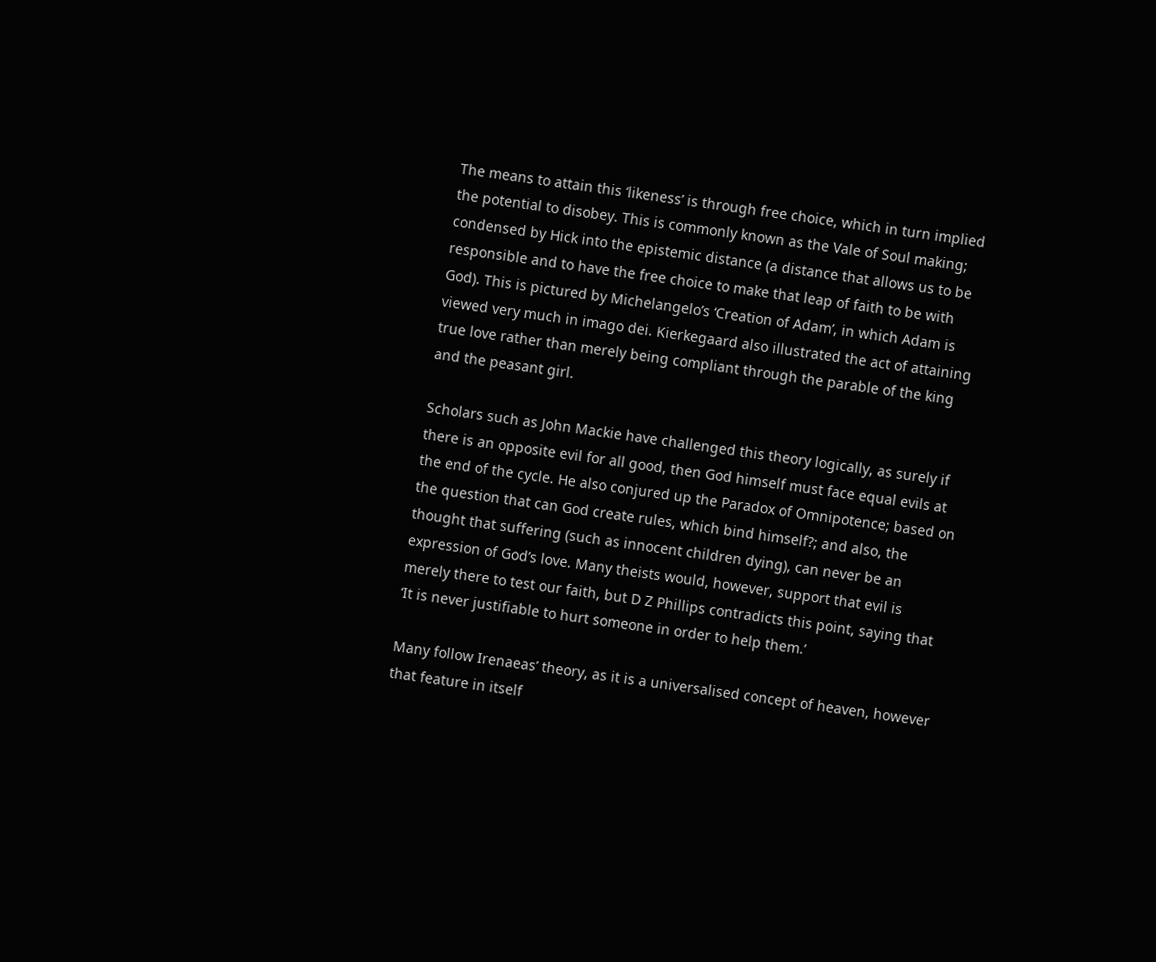The means to attain this ‘likeness’ is through free choice, which in turn implied the potential to disobey. This is commonly known as the Vale of Soul making; condensed by Hick into the epistemic distance (a distance that allows us to be responsible and to have the free choice to make that leap of faith to be with God). This is pictured by Michelangelo’s ‘Creation of Adam’, in which Adam is viewed very much in imago dei. Kierkegaard also illustrated the act of attaining true love rather than merely being compliant through the parable of the king and the peasant girl.

Scholars such as John Mackie have challenged this theory logically, as surely if there is an opposite evil for all good, then God himself must face equal evils at the end of the cycle. He also conjured up the Paradox of Omnipotence; based on the question that can God create rules, which bind himself?; and also, the thought that suffering (such as innocent children dying), can never be an expression of God’s love. Many theists would, however, support that evil is merely there to test our faith, but D Z Phillips contradicts this point, saying that ‘It is never justifiable to hurt someone in order to help them.’

Many follow Irenaeas’ theory, as it is a universalised concept of heaven, however that feature in itself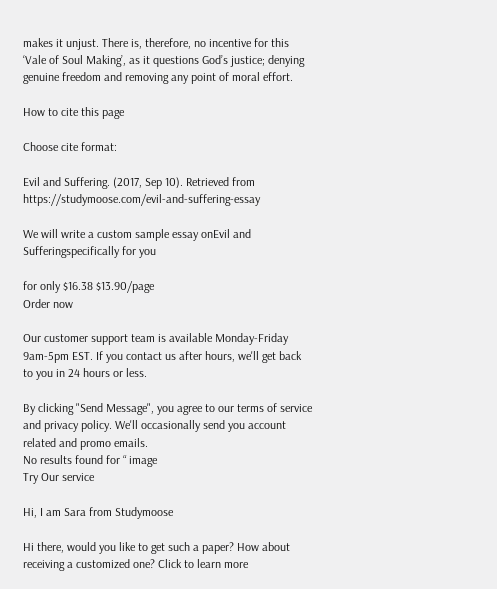makes it unjust. There is, therefore, no incentive for this ‘Vale of Soul Making’, as it questions God’s justice; denying genuine freedom and removing any point of moral effort.

How to cite this page

Choose cite format:

Evil and Suffering. (2017, Sep 10). Retrieved from https://studymoose.com/evil-and-suffering-essay

We will write a custom sample essay onEvil and Sufferingspecifically for you

for only $16.38 $13.90/page
Order now

Our customer support team is available Monday-Friday 9am-5pm EST. If you contact us after hours, we'll get back to you in 24 hours or less.

By clicking "Send Message", you agree to our terms of service and privacy policy. We'll occasionally send you account related and promo emails.
No results found for “ image
Try Our service

Hi, I am Sara from Studymoose

Hi there, would you like to get such a paper? How about receiving a customized one? Click to learn more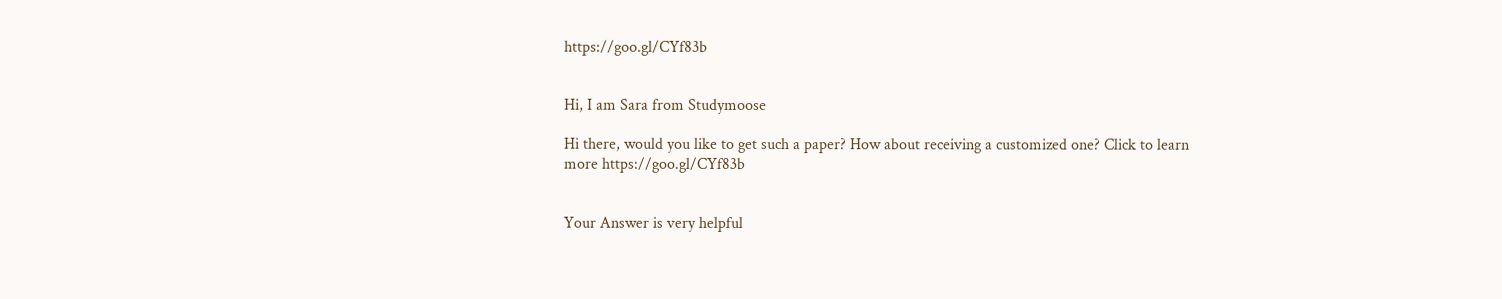https://goo.gl/CYf83b


Hi, I am Sara from Studymoose

Hi there, would you like to get such a paper? How about receiving a customized one? Click to learn more https://goo.gl/CYf83b


Your Answer is very helpful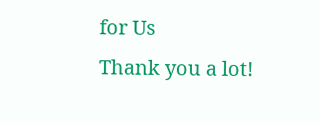for Us
Thank you a lot!